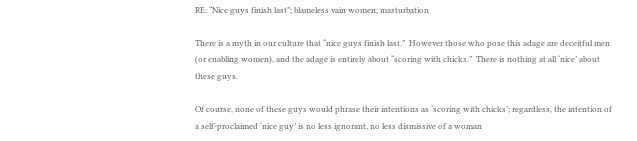RE: “Nice guys finish last”; blameless vain women; masturbation

There is a myth in our culture that “nice guys finish last.”  However those who pose this adage are deceitful men (or enabling women), and the adage is entirely about “scoring with chicks.”  There is nothing at all ‘nice’ about these guys.

Of course, none of these guys would phrase their intentions as ‘scoring with chicks’; regardless, the intention of a self-proclaimed ‘nice guy’ is no less ignorant, no less dismissive of a woman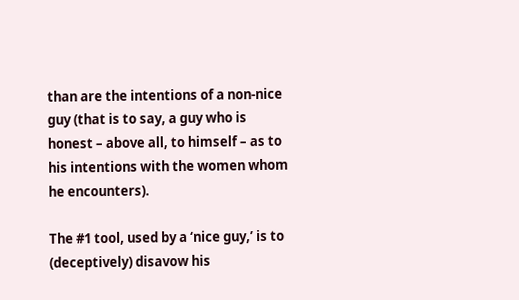than are the intentions of a non-nice guy (that is to say, a guy who is honest – above all, to himself – as to his intentions with the women whom he encounters).

The #1 tool, used by a ‘nice guy,’ is to (deceptively) disavow his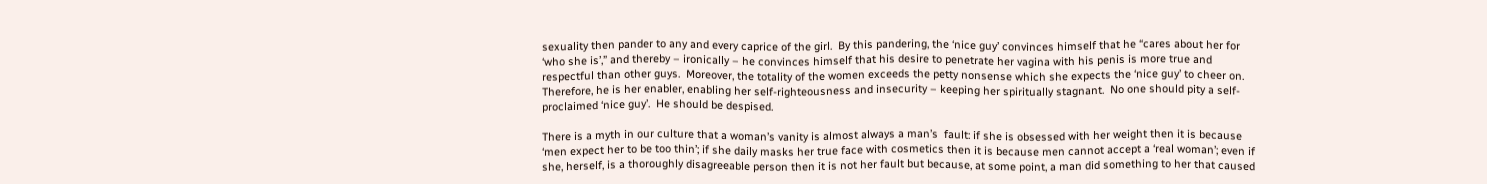sexuality then pander to any and every caprice of the girl.  By this pandering, the ‘nice guy’ convinces himself that he “cares about her for ‘who she is’,” and thereby – ironically – he convinces himself that his desire to penetrate her vagina with his penis is more true and respectful than other guys.  Moreover, the totality of the women exceeds the petty nonsense which she expects the ‘nice guy’ to cheer on. Therefore, he is her enabler, enabling her self-righteousness and insecurity – keeping her spiritually stagnant.  No one should pity a self-proclaimed ‘nice guy’.  He should be despised.

There is a myth in our culture that a woman’s vanity is almost always a man’s  fault: if she is obsessed with her weight then it is because ‘men expect her to be too thin’; if she daily masks her true face with cosmetics then it is because men cannot accept a ‘real woman’; even if she, herself, is a thoroughly disagreeable person then it is not her fault but because, at some point, a man did something to her that caused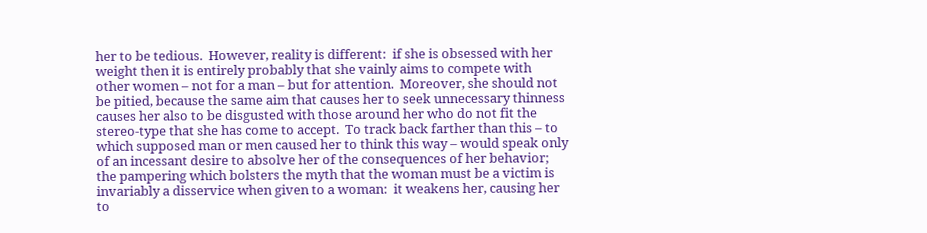her to be tedious.  However, reality is different:  if she is obsessed with her weight then it is entirely probably that she vainly aims to compete with other women – not for a man – but for attention.  Moreover, she should not be pitied, because the same aim that causes her to seek unnecessary thinness causes her also to be disgusted with those around her who do not fit the stereo-type that she has come to accept.  To track back farther than this – to which supposed man or men caused her to think this way – would speak only of an incessant desire to absolve her of the consequences of her behavior; the pampering which bolsters the myth that the woman must be a victim is invariably a disservice when given to a woman:  it weakens her, causing her to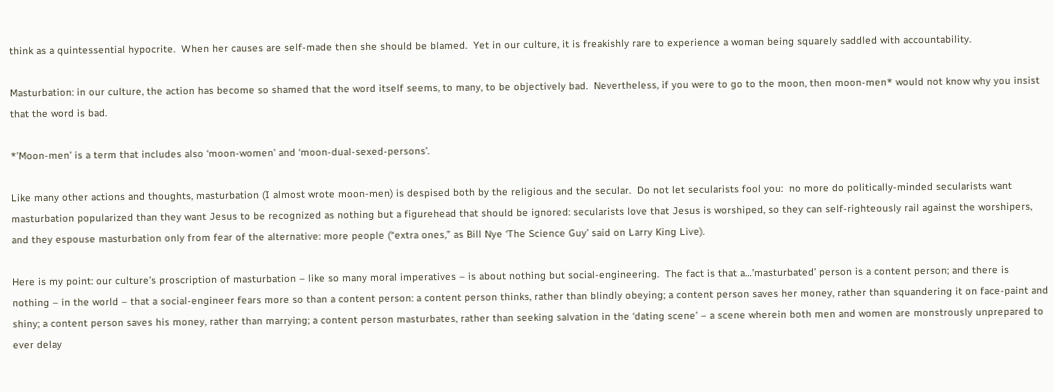think as a quintessential hypocrite.  When her causes are self-made then she should be blamed.  Yet in our culture, it is freakishly rare to experience a woman being squarely saddled with accountability.

Masturbation: in our culture, the action has become so shamed that the word itself seems, to many, to be objectively bad.  Nevertheless, if you were to go to the moon, then moon-men* would not know why you insist that the word is bad.

*’Moon-men’ is a term that includes also ‘moon-women’ and ‘moon-dual-sexed-persons’.

Like many other actions and thoughts, masturbation (I almost wrote moon-men) is despised both by the religious and the secular.  Do not let secularists fool you:  no more do politically-minded secularists want masturbation popularized than they want Jesus to be recognized as nothing but a figurehead that should be ignored: secularists love that Jesus is worshiped, so they can self-righteously rail against the worshipers, and they espouse masturbation only from fear of the alternative: more people (“extra ones,” as Bill Nye ‘The Science Guy’ said on Larry King Live).

Here is my point: our culture’s proscription of masturbation – like so many moral imperatives – is about nothing but social-engineering.  The fact is that a…’masturbated’ person is a content person; and there is nothing – in the world – that a social-engineer fears more so than a content person: a content person thinks, rather than blindly obeying; a content person saves her money, rather than squandering it on face-paint and shiny; a content person saves his money, rather than marrying; a content person masturbates, rather than seeking salvation in the ‘dating scene’ – a scene wherein both men and women are monstrously unprepared to ever delay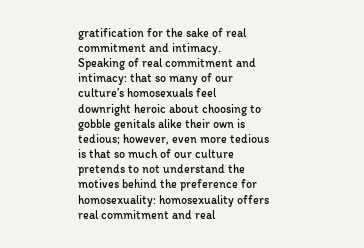gratification for the sake of real commitment and intimacy.  Speaking of real commitment and intimacy: that so many of our culture’s homosexuals feel downright heroic about choosing to gobble genitals alike their own is tedious; however, even more tedious is that so much of our culture pretends to not understand the motives behind the preference for homosexuality: homosexuality offers real commitment and real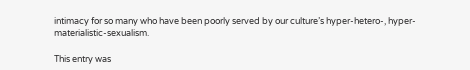intimacy for so many who have been poorly served by our culture’s hyper-hetero-, hyper-materialistic-sexualism.

This entry was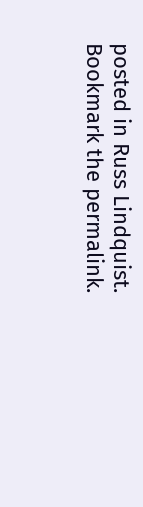posted in Russ Lindquist. Bookmark the permalink.